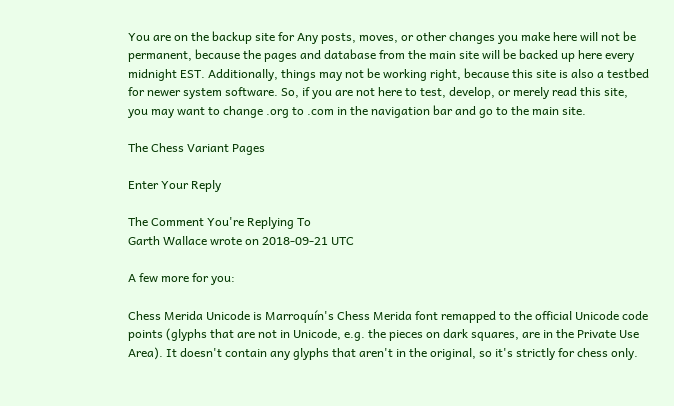You are on the backup site for Any posts, moves, or other changes you make here will not be permanent, because the pages and database from the main site will be backed up here every midnight EST. Additionally, things may not be working right, because this site is also a testbed for newer system software. So, if you are not here to test, develop, or merely read this site, you may want to change .org to .com in the navigation bar and go to the main site.

The Chess Variant Pages

Enter Your Reply

The Comment You're Replying To
Garth Wallace wrote on 2018-09-21 UTC

A few more for you:

Chess Merida Unicode is Marroquín's Chess Merida font remapped to the official Unicode code points (glyphs that are not in Unicode, e.g. the pieces on dark squares, are in the Private Use Area). It doesn't contain any glyphs that aren't in the original, so it's strictly for chess only.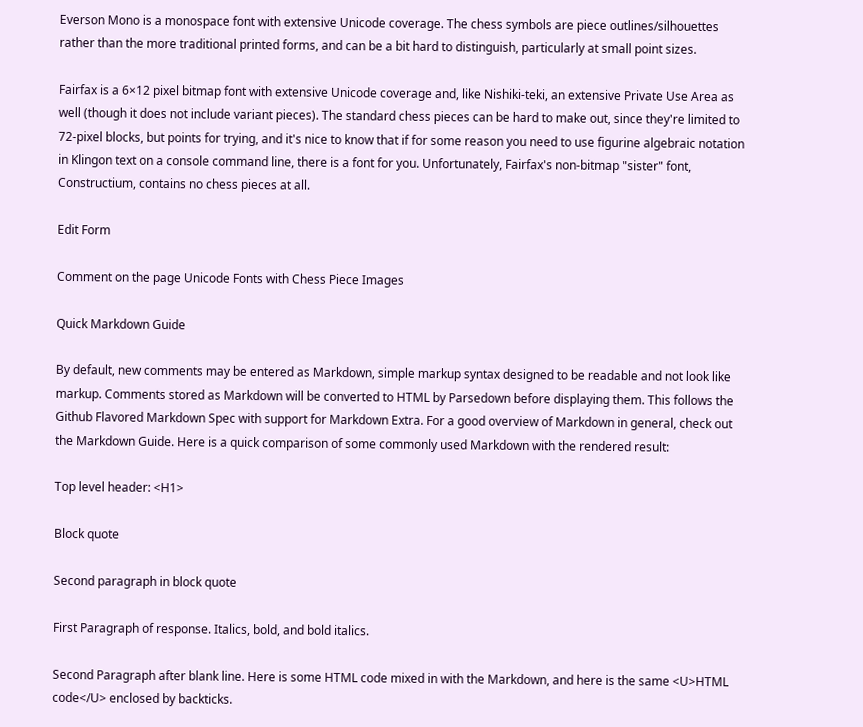Everson Mono is a monospace font with extensive Unicode coverage. The chess symbols are piece outlines/silhouettes rather than the more traditional printed forms, and can be a bit hard to distinguish, particularly at small point sizes.

Fairfax is a 6×12 pixel bitmap font with extensive Unicode coverage and, like Nishiki-teki, an extensive Private Use Area as well (though it does not include variant pieces). The standard chess pieces can be hard to make out, since they're limited to 72-pixel blocks, but points for trying, and it's nice to know that if for some reason you need to use figurine algebraic notation in Klingon text on a console command line, there is a font for you. Unfortunately, Fairfax's non-bitmap "sister" font, Constructium, contains no chess pieces at all.

Edit Form

Comment on the page Unicode Fonts with Chess Piece Images

Quick Markdown Guide

By default, new comments may be entered as Markdown, simple markup syntax designed to be readable and not look like markup. Comments stored as Markdown will be converted to HTML by Parsedown before displaying them. This follows the Github Flavored Markdown Spec with support for Markdown Extra. For a good overview of Markdown in general, check out the Markdown Guide. Here is a quick comparison of some commonly used Markdown with the rendered result:

Top level header: <H1>

Block quote

Second paragraph in block quote

First Paragraph of response. Italics, bold, and bold italics.

Second Paragraph after blank line. Here is some HTML code mixed in with the Markdown, and here is the same <U>HTML code</U> enclosed by backticks.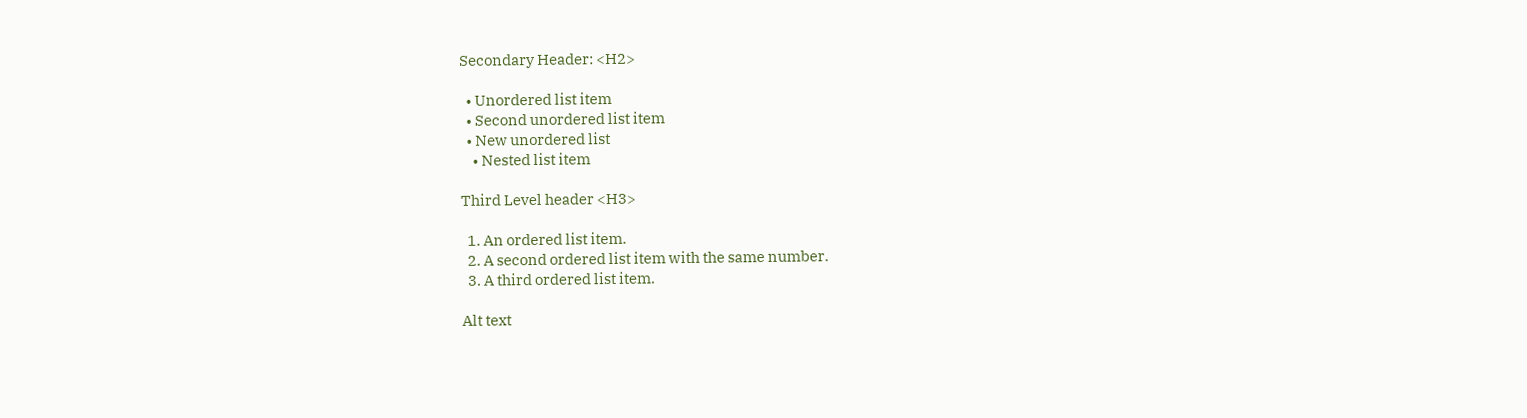Secondary Header: <H2>

  • Unordered list item
  • Second unordered list item
  • New unordered list
    • Nested list item

Third Level header <H3>

  1. An ordered list item.
  2. A second ordered list item with the same number.
  3. A third ordered list item.

Alt text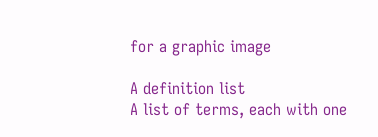for a graphic image

A definition list
A list of terms, each with one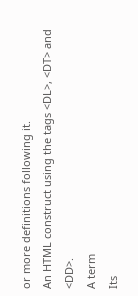or more definitions following it.
An HTML construct using the tags <DL>, <DT> and <DD>.
A term
Its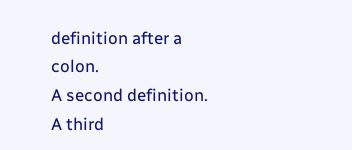definition after a colon.
A second definition.
A third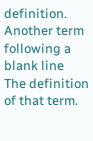definition.
Another term following a blank line
The definition of that term.